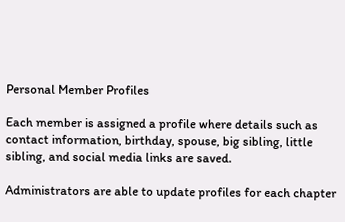Personal Member Profiles

Each member is assigned a profile where details such as contact information, birthday, spouse, big sibling, little sibling, and social media links are saved.

Administrators are able to update profiles for each chapter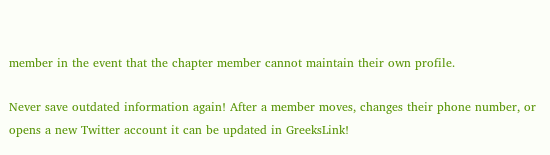member in the event that the chapter member cannot maintain their own profile.

Never save outdated information again! After a member moves, changes their phone number, or opens a new Twitter account it can be updated in GreeksLink!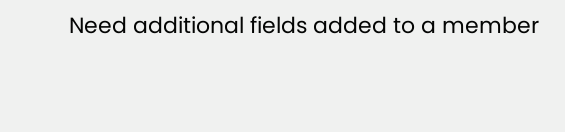Need additional fields added to a member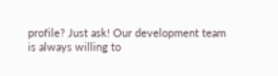profile? Just ask! Our development team is always willing to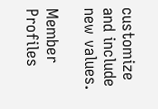customize and include new values.

Member Profiles